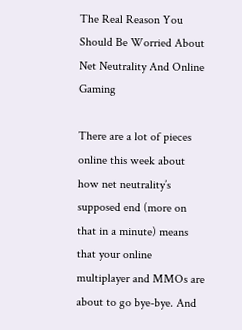The Real Reason You Should Be Worried About Net Neutrality And Online Gaming

There are a lot of pieces online this week about how net neutrality’s supposed end (more on that in a minute) means that your online multiplayer and MMOs are about to go bye-bye. And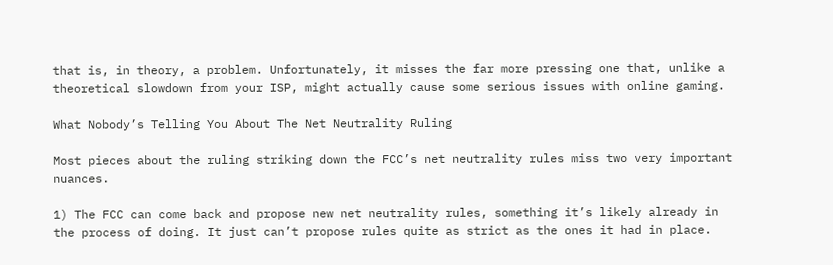that is, in theory, a problem. Unfortunately, it misses the far more pressing one that, unlike a theoretical slowdown from your ISP, might actually cause some serious issues with online gaming.

What Nobody’s Telling You About The Net Neutrality Ruling

Most pieces about the ruling striking down the FCC’s net neutrality rules miss two very important nuances.

1) The FCC can come back and propose new net neutrality rules, something it’s likely already in the process of doing. It just can’t propose rules quite as strict as the ones it had in place.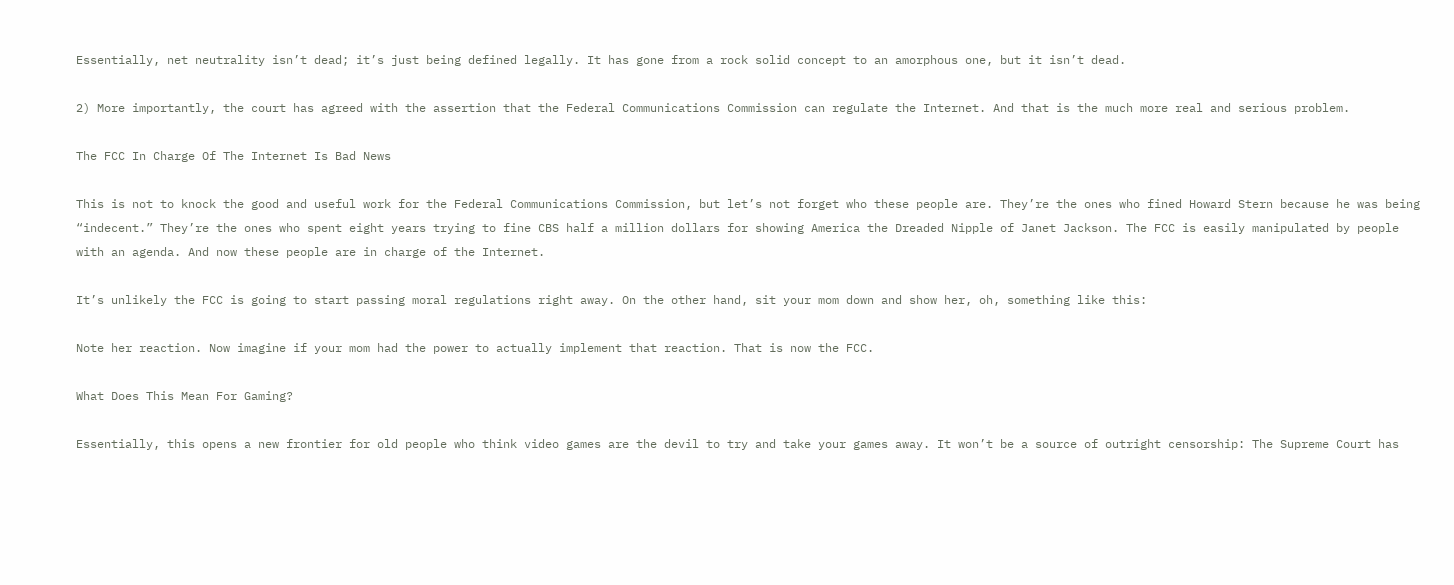Essentially, net neutrality isn’t dead; it’s just being defined legally. It has gone from a rock solid concept to an amorphous one, but it isn’t dead.

2) More importantly, the court has agreed with the assertion that the Federal Communications Commission can regulate the Internet. And that is the much more real and serious problem.

The FCC In Charge Of The Internet Is Bad News

This is not to knock the good and useful work for the Federal Communications Commission, but let’s not forget who these people are. They’re the ones who fined Howard Stern because he was being “indecent.” They’re the ones who spent eight years trying to fine CBS half a million dollars for showing America the Dreaded Nipple of Janet Jackson. The FCC is easily manipulated by people with an agenda. And now these people are in charge of the Internet.

It’s unlikely the FCC is going to start passing moral regulations right away. On the other hand, sit your mom down and show her, oh, something like this:

Note her reaction. Now imagine if your mom had the power to actually implement that reaction. That is now the FCC.

What Does This Mean For Gaming?

Essentially, this opens a new frontier for old people who think video games are the devil to try and take your games away. It won’t be a source of outright censorship: The Supreme Court has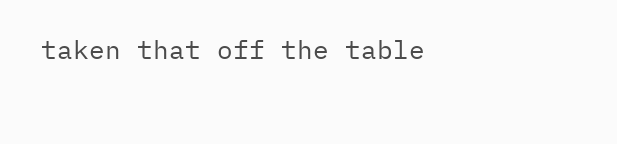taken that off the table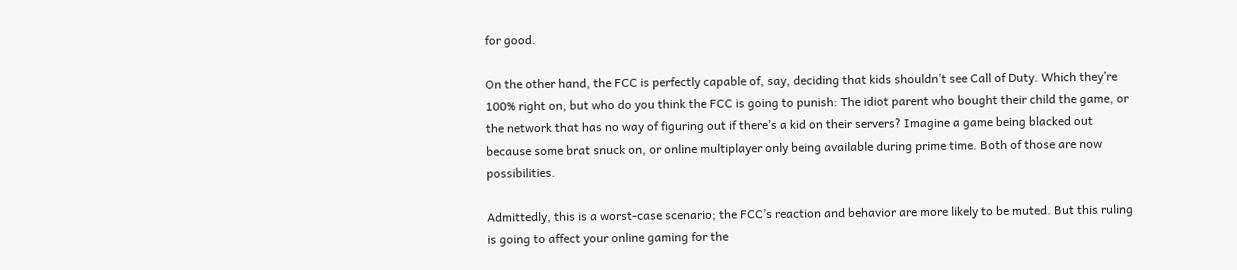for good.

On the other hand, the FCC is perfectly capable of, say, deciding that kids shouldn’t see Call of Duty. Which they’re 100% right on, but who do you think the FCC is going to punish: The idiot parent who bought their child the game, or the network that has no way of figuring out if there’s a kid on their servers? Imagine a game being blacked out because some brat snuck on, or online multiplayer only being available during prime time. Both of those are now possibilities.

Admittedly, this is a worst-case scenario; the FCC’s reaction and behavior are more likely to be muted. But this ruling is going to affect your online gaming for the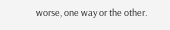worse, one way or the other.